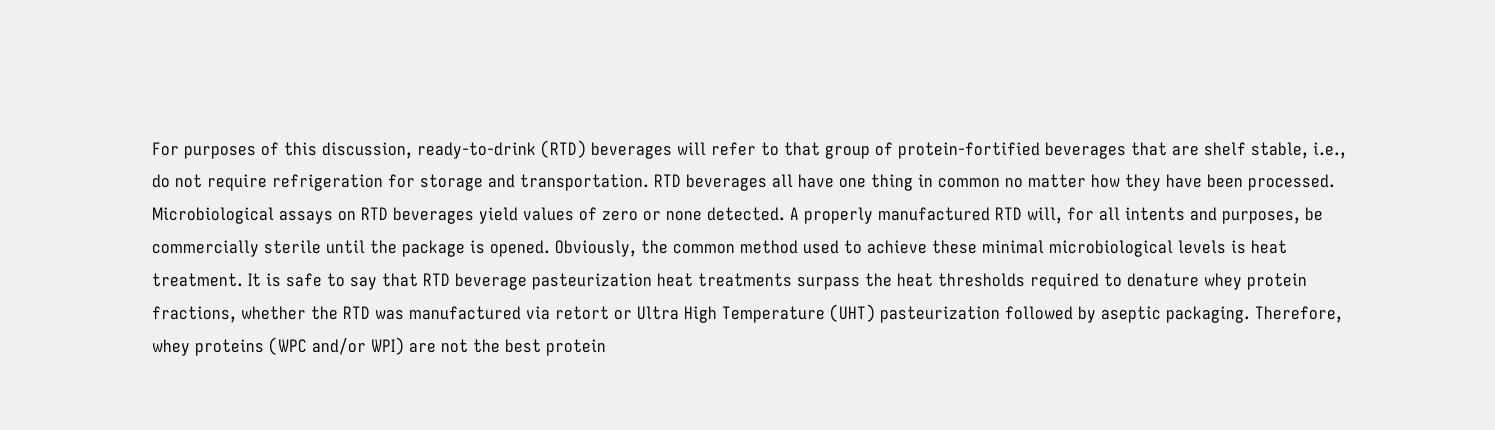For purposes of this discussion, ready-to-drink (RTD) beverages will refer to that group of protein-fortified beverages that are shelf stable, i.e., do not require refrigeration for storage and transportation. RTD beverages all have one thing in common no matter how they have been processed. Microbiological assays on RTD beverages yield values of zero or none detected. A properly manufactured RTD will, for all intents and purposes, be commercially sterile until the package is opened. Obviously, the common method used to achieve these minimal microbiological levels is heat treatment. It is safe to say that RTD beverage pasteurization heat treatments surpass the heat thresholds required to denature whey protein fractions, whether the RTD was manufactured via retort or Ultra High Temperature (UHT) pasteurization followed by aseptic packaging. Therefore, whey proteins (WPC and/or WPI) are not the best protein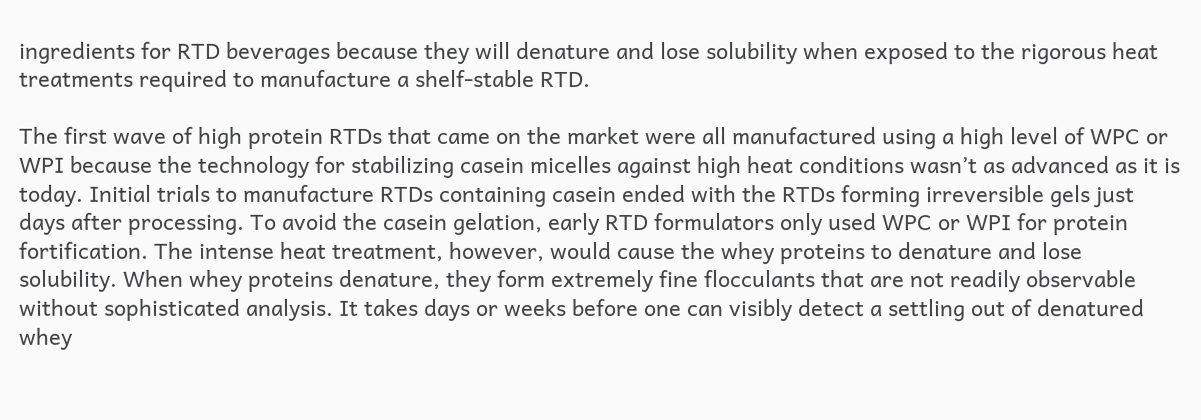ingredients for RTD beverages because they will denature and lose solubility when exposed to the rigorous heat treatments required to manufacture a shelf-stable RTD.

The first wave of high protein RTDs that came on the market were all manufactured using a high level of WPC or WPI because the technology for stabilizing casein micelles against high heat conditions wasn’t as advanced as it is today. Initial trials to manufacture RTDs containing casein ended with the RTDs forming irreversible gels just days after processing. To avoid the casein gelation, early RTD formulators only used WPC or WPI for protein fortification. The intense heat treatment, however, would cause the whey proteins to denature and lose solubility. When whey proteins denature, they form extremely fine flocculants that are not readily observable without sophisticated analysis. It takes days or weeks before one can visibly detect a settling out of denatured whey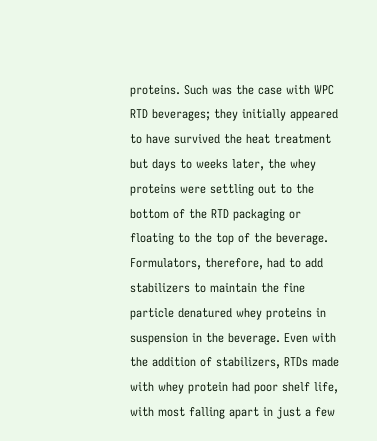proteins. Such was the case with WPC RTD beverages; they initially appeared to have survived the heat treatment but days to weeks later, the whey proteins were settling out to the bottom of the RTD packaging or floating to the top of the beverage. Formulators, therefore, had to add stabilizers to maintain the fine particle denatured whey proteins in suspension in the beverage. Even with the addition of stabilizers, RTDs made with whey protein had poor shelf life, with most falling apart in just a few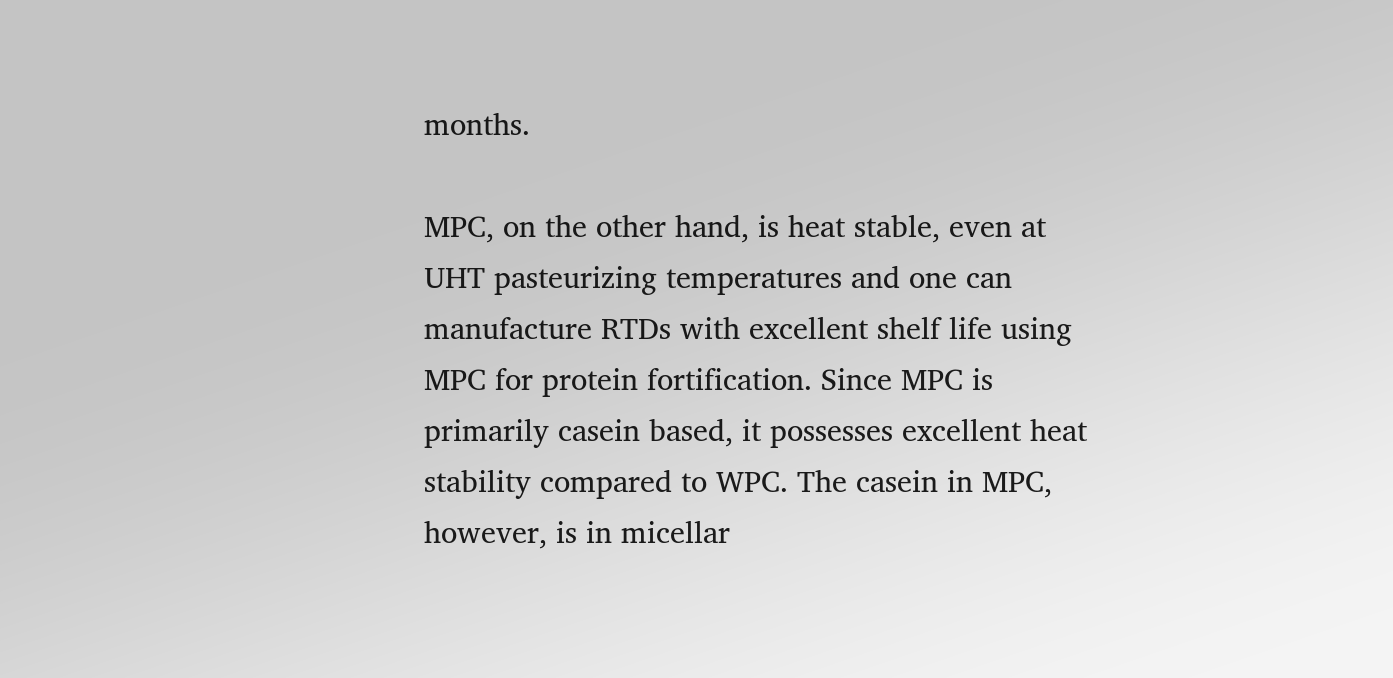months.

MPC, on the other hand, is heat stable, even at UHT pasteurizing temperatures and one can manufacture RTDs with excellent shelf life using MPC for protein fortification. Since MPC is primarily casein based, it possesses excellent heat stability compared to WPC. The casein in MPC, however, is in micellar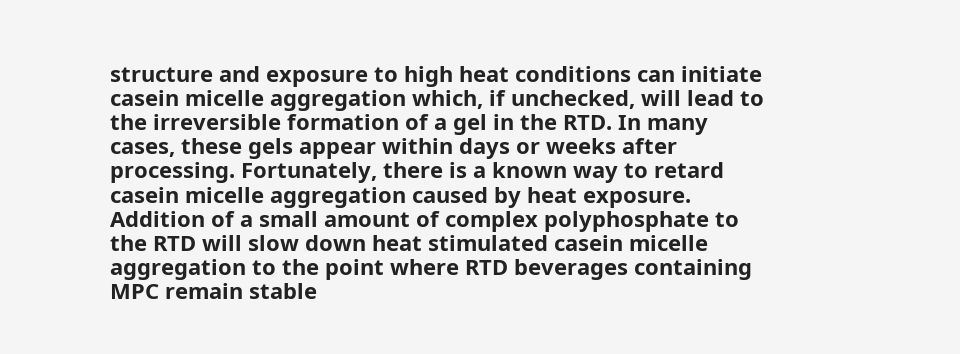structure and exposure to high heat conditions can initiate casein micelle aggregation which, if unchecked, will lead to the irreversible formation of a gel in the RTD. In many cases, these gels appear within days or weeks after processing. Fortunately, there is a known way to retard casein micelle aggregation caused by heat exposure. Addition of a small amount of complex polyphosphate to the RTD will slow down heat stimulated casein micelle aggregation to the point where RTD beverages containing MPC remain stable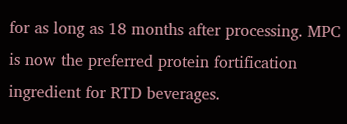for as long as 18 months after processing. MPC is now the preferred protein fortification ingredient for RTD beverages.